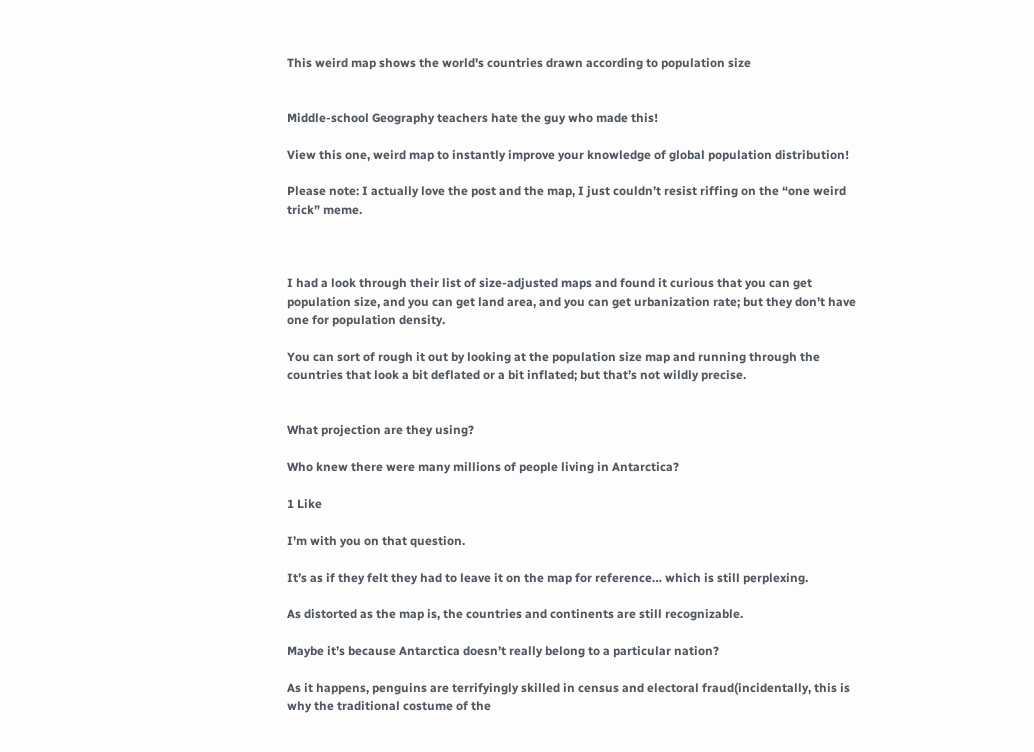This weird map shows the world's countries drawn according to population size


Middle-school Geography teachers hate the guy who made this!

View this one, weird map to instantly improve your knowledge of global population distribution!

Please note: I actually love the post and the map, I just couldn’t resist riffing on the “one weird trick” meme.



I had a look through their list of size-adjusted maps and found it curious that you can get population size, and you can get land area, and you can get urbanization rate; but they don’t have one for population density.

You can sort of rough it out by looking at the population size map and running through the countries that look a bit deflated or a bit inflated; but that’s not wildly precise.


What projection are they using?

Who knew there were many millions of people living in Antarctica?

1 Like

I’m with you on that question.

It’s as if they felt they had to leave it on the map for reference… which is still perplexing.

As distorted as the map is, the countries and continents are still recognizable.

Maybe it’s because Antarctica doesn’t really belong to a particular nation?

As it happens, penguins are terrifyingly skilled in census and electoral fraud(incidentally, this is why the traditional costume of the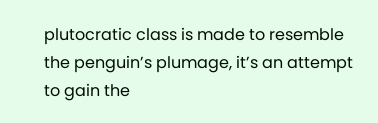plutocratic class is made to resemble the penguin’s plumage, it’s an attempt to gain the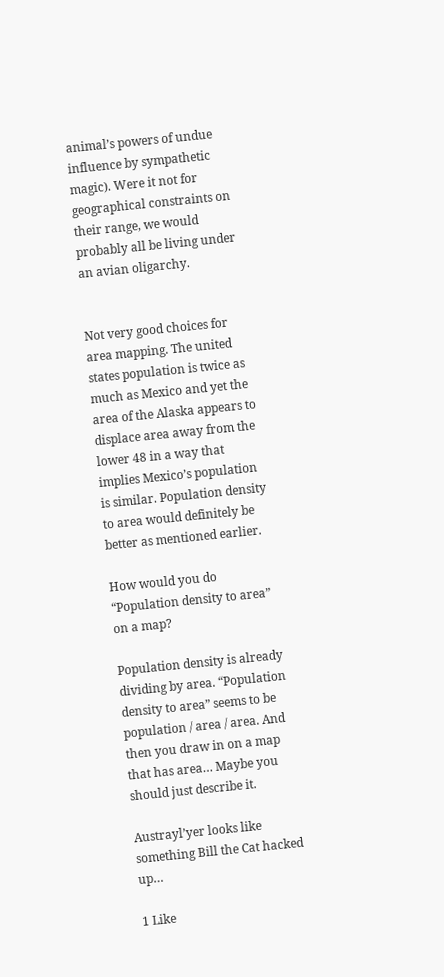animal’s powers of undue influence by sympathetic magic). Were it not for geographical constraints on their range, we would probably all be living under an avian oligarchy.


Not very good choices for area mapping. The united states population is twice as much as Mexico and yet the area of the Alaska appears to displace area away from the lower 48 in a way that implies Mexico’s population is similar. Population density to area would definitely be better as mentioned earlier.

How would you do “Population density to area” on a map?

Population density is already dividing by area. “Population density to area” seems to be population / area / area. And then you draw in on a map that has area… Maybe you should just describe it.

Austrayl’yer looks like something Bill the Cat hacked up…

1 Like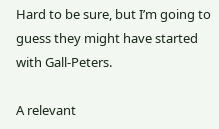Hard to be sure, but I’m going to guess they might have started with Gall-Peters.

A relevant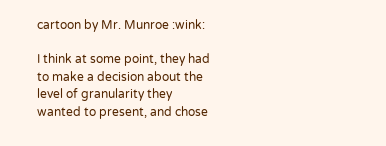cartoon by Mr. Munroe :wink:

I think at some point, they had to make a decision about the level of granularity they wanted to present, and chose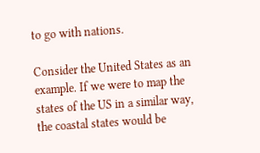to go with nations.

Consider the United States as an example. If we were to map the states of the US in a similar way, the coastal states would be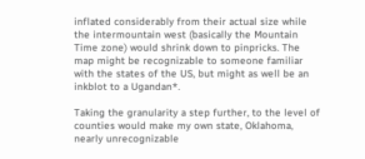inflated considerably from their actual size while the intermountain west (basically the Mountain Time zone) would shrink down to pinpricks. The map might be recognizable to someone familiar with the states of the US, but might as well be an inkblot to a Ugandan*.

Taking the granularity a step further, to the level of counties would make my own state, Oklahoma, nearly unrecognizable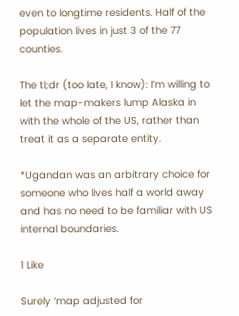even to longtime residents. Half of the population lives in just 3 of the 77 counties.

The tl;dr (too late, I know): I’m willing to let the map-makers lump Alaska in with the whole of the US, rather than treat it as a separate entity.

*Ugandan was an arbitrary choice for someone who lives half a world away and has no need to be familiar with US internal boundaries.

1 Like

Surely ‘map adjusted for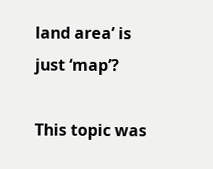land area’ is just ‘map’?

This topic was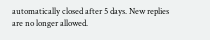automatically closed after 5 days. New replies are no longer allowed.